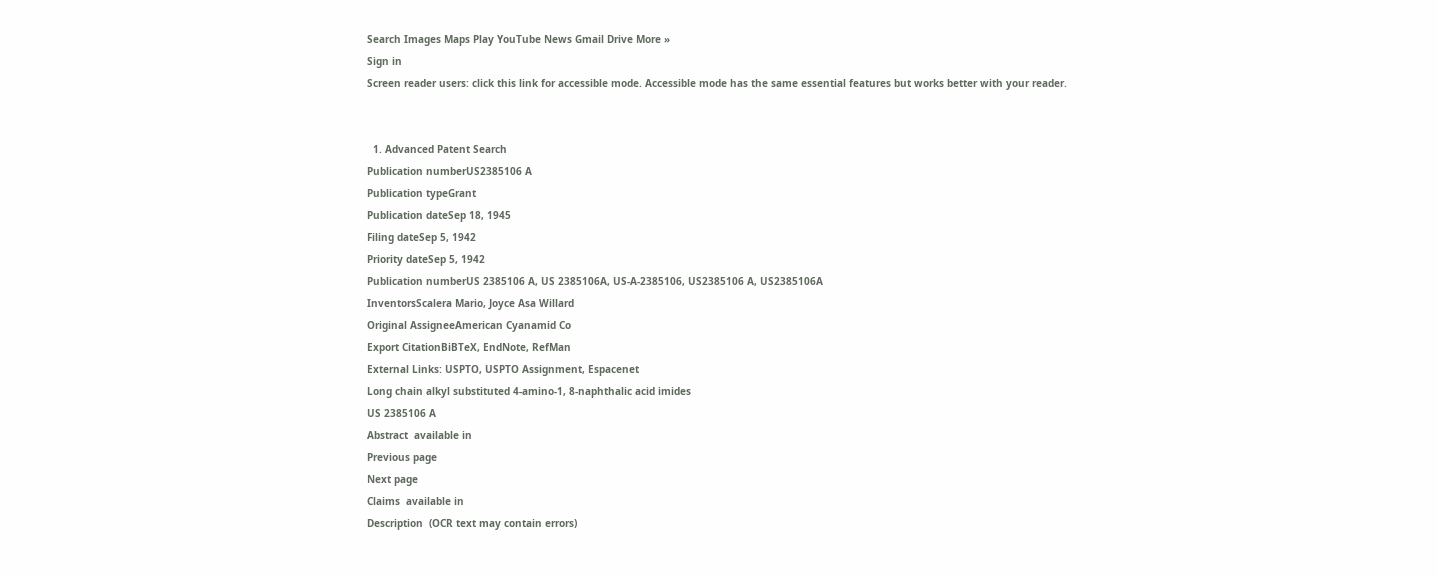Search Images Maps Play YouTube News Gmail Drive More »
Sign in
Screen reader users: click this link for accessible mode. Accessible mode has the same essential features but works better with your reader.


  1. Advanced Patent Search
Publication numberUS2385106 A
Publication typeGrant
Publication dateSep 18, 1945
Filing dateSep 5, 1942
Priority dateSep 5, 1942
Publication numberUS 2385106 A, US 2385106A, US-A-2385106, US2385106 A, US2385106A
InventorsScalera Mario, Joyce Asa Willard
Original AssigneeAmerican Cyanamid Co
Export CitationBiBTeX, EndNote, RefMan
External Links: USPTO, USPTO Assignment, Espacenet
Long chain alkyl substituted 4-amino-1, 8-naphthalic acid imides
US 2385106 A
Abstract  available in
Previous page
Next page
Claims  available in
Description  (OCR text may contain errors)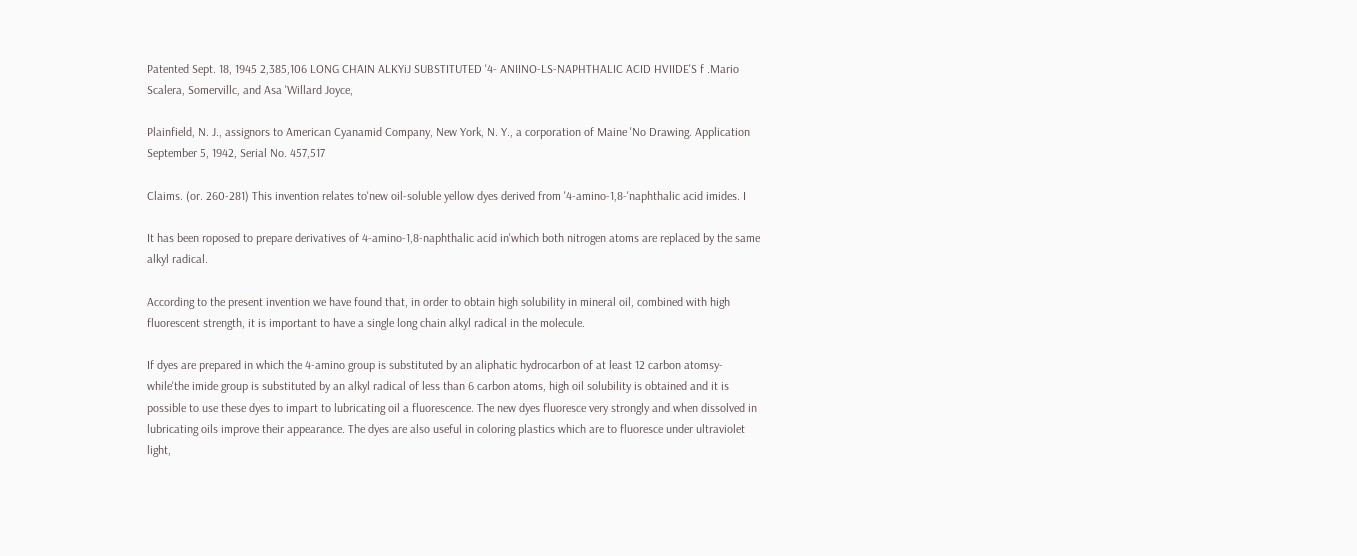Patented Sept. 18, 1945 2,385,106 LONG CHAIN ALKYiJ SUBSTITUTED '4- ANIINO-LS-NAPHTHALIC ACID HVIIDE'S f .Mario Scalera, Somervillc, and Asa 'Willard Joyce,

Plainfield, N. J., assignors to American Cyanamid Company, New York, N. Y., a corporation of Maine 'No Drawing. Application September 5, 1942, Serial No. 457,517

Claims. (or. 260-281) This invention relates to'new oil-soluble yellow dyes derived from '4-amino-1,8-'naphthalic acid imides. I

It has been roposed to prepare derivatives of 4-amino-1,8-naphthalic acid in'which both nitrogen atoms are replaced by the same alkyl radical.

According to the present invention we have found that, in order to obtain high solubility in mineral oil, combined with high fluorescent strength, it is important to have a single long chain alkyl radical in the molecule.

If dyes are prepared in which the 4-amino group is substituted by an aliphatic hydrocarbon of at least 12 carbon atomsy-while'the imide group is substituted by an alkyl radical of less than 6 carbon atoms, high oil solubility is obtained and it is possible to use these dyes to impart to lubricating oil a fluorescence. The new dyes fluoresce very strongly and when dissolved in lubricating oils improve their appearance. The dyes are also useful in coloring plastics which are to fluoresce under ultraviolet light,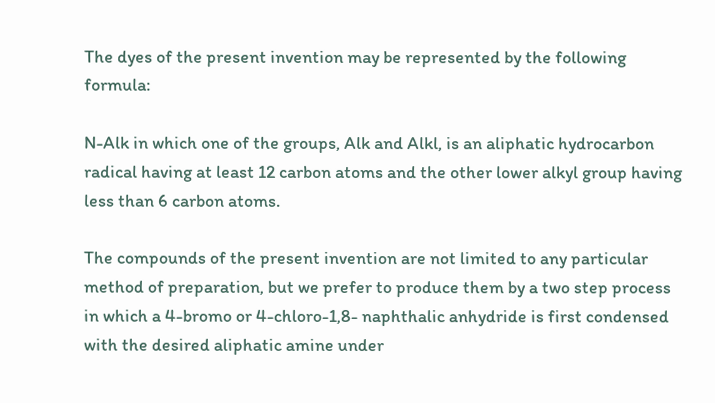The dyes of the present invention may be represented by the following formula:

N-Alk in which one of the groups, Alk and Alkl, is an aliphatic hydrocarbon radical having at least 12 carbon atoms and the other lower alkyl group having less than 6 carbon atoms.

The compounds of the present invention are not limited to any particular method of preparation, but we prefer to produce them by a two step process in which a 4-bromo or 4-chloro-1,8- naphthalic anhydride is first condensed with the desired aliphatic amine under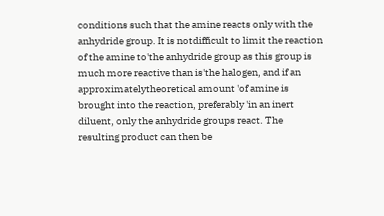conditions such that the amine reacts only with the anhydride group. It is notdifficult to limit the reaction of the amine to'the anhydride group as this group is much more reactive than is'the halogen, and if an approximatelytheoretical amount 'of amine is brought into the reaction, preferably 'in an inert diluent, only the anhydride groups react. The resulting product can then be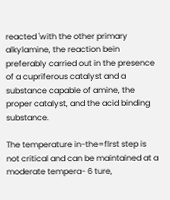reacted 'with the other primary alkylamine, the reaction bein preferably carried out in the presence of a cupriferous catalyst and a substance capable of amine, the proper catalyst, and the acid binding substance.

The temperature in-the=flrst step is not critical and can be maintained at a moderate tempera- 6 ture,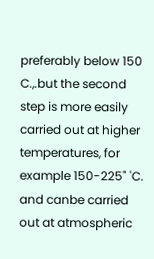preferably below 150 C.,.but the second step is more easily carried out at higher temperatures, for example 150-225" 'C. and canbe carried out at atmospheric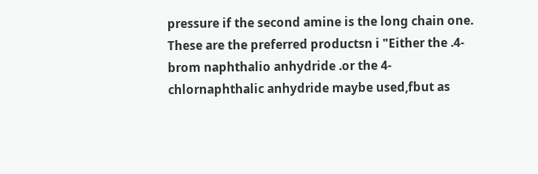pressure if the second amine is the long chain one. These are the preferred productsn i "Either the .4-brom naphthalio anhydride .or the 4-chlornaphthalic anhydride maybe used,fbut as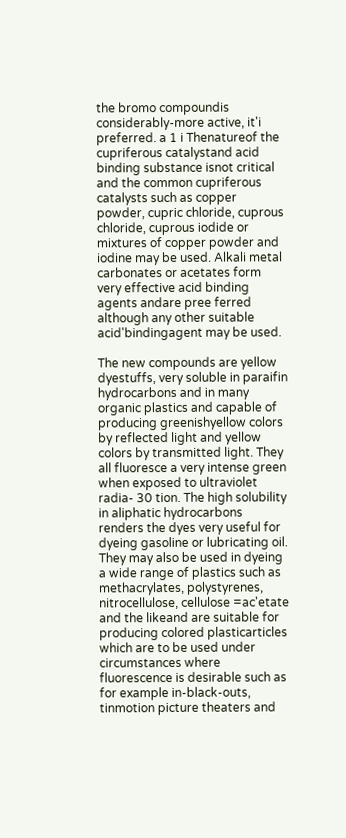the bromo compoundis considerably-more active, it'i preferred. a 1 i Thenatureof the cupriferous catalystand acid binding substance isnot critical and the common cupriferous catalysts such as copper powder, cupric chloride, cuprous chloride, cuprous iodide or mixtures of copper powder and iodine may be used. Alkali metal carbonates or acetates form very effective acid binding agents andare pree ferred although any other suitable acid'bindingagent may be used.

The new compounds are yellow dyestuffs, very soluble in paraifin hydrocarbons and in many organic plastics and capable of producing greenishyellow colors by reflected light and yellow colors by transmitted light. They all fluoresce a very intense green when exposed to ultraviolet radia- 30 tion. The high solubility in aliphatic hydrocarbons renders the dyes very useful for dyeing gasoline or lubricating oil. They may also be used in dyeing a wide range of plastics such as methacrylates, polystyrenes, nitrocellulose, cellulose =ac'etate and the likeand are suitable for producing colored plasticarticles which are to be used under circumstances where fluorescence is desirable such as for example in-black-outs, tinmotion picture theaters and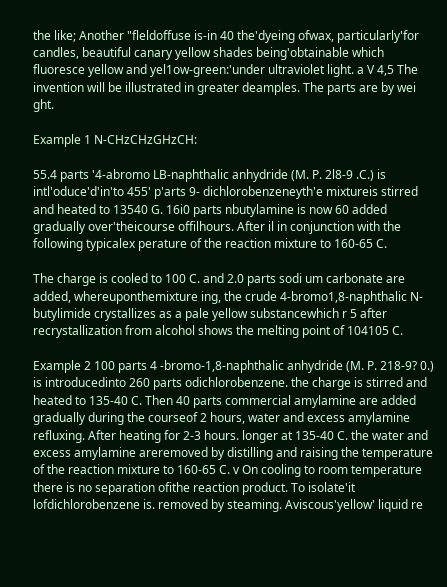the like; Another "fleldoffuse is-in 40 the'dyeing ofwax, particularly'for candles, beautiful canary yellow shades being'obtainable which fluoresce yellow and yel1ow-green:'under ultraviolet light. a V 4,5 The invention will be illustrated in greater deamples. The parts are by wei ght.

Example 1 N-CHzCHzGHzCH:

55.4 parts '4-abromo LB-naphthalic anhydride (M. P. 2l8-9 .C.) is intl'oduce'd'in'to 455' p'arts 9- dichlorobenzeneyth'e mixtureis stirred and heated to 13540 G. 16i0 parts nbutylamine is now 60 added gradually over'theicourse offilhours. After il in conjunction with the following typicalex perature of the reaction mixture to 160-65 C.

The charge is cooled to 100 C. and 2.0 parts sodi um carbonate are added, whereuponthemixture ing, the crude 4-bromo1,8-naphthalic N-butylimide crystallizes as a pale yellow substancewhich r 5 after recrystallization from alcohol shows the melting point of 104105 C.

Example 2 100 parts 4 -bromo-1,8-naphthalic anhydride (M. P. 218-9? 0.) is introducedinto 260 parts odichlorobenzene. the charge is stirred and heated to 135-40 C. Then 40 parts commercial amylamine are added gradually during the courseof 2 hours, water and excess amylamine refluxing. After heating for 2-3 hours. longer at 135-40 C. the water and excess amylamine areremoved by distilling and raising the temperature of the reaction mixture to 160-65 C. v On cooling to room temperature there is no separation ofithe reaction product. To isolate'it lofdichlorobenzene is. removed by steaming. Aviscous'yellow' liquid re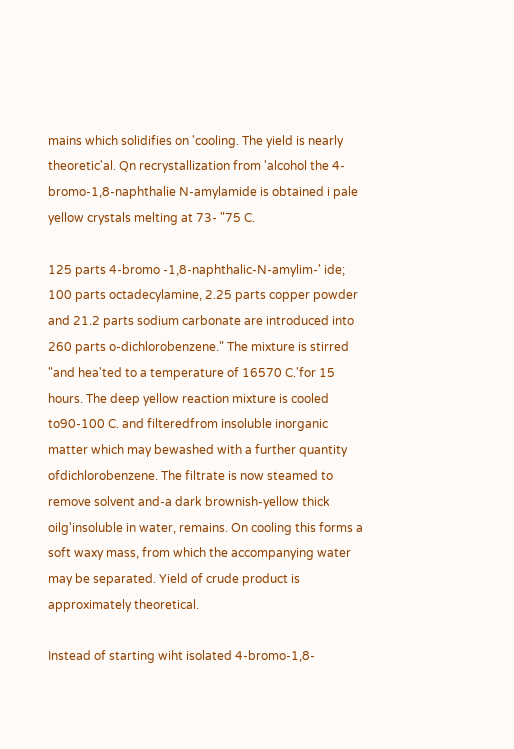mains which solidifies on 'cooling. The yield is nearly theoretic'al. Qn recrystallization from 'alcohol the 4-bromo-1,8-naphthalie N-amylamide is obtained i pale yellow crystals melting at 73- "75 C.

125 parts 4-bromo -1,8-naphthalic-N-amylim-' ide; 100 parts octadecylamine, 2.25 parts copper powder and 21.2 parts sodium carbonate are introduced into 260 parts o-dichlorobenzene." The mixture is stirred "and hea'ted to a temperature of 16570 C.'for 15 hours. The deep yellow reaction mixture is cooled to90-100 C. and filteredfrom insoluble inorganic matter which may bewashed with a further quantity ofdichlorobenzene. The filtrate is now steamed to remove solvent and-a dark brownish-yellow thick oilg'insoluble in water, remains. On cooling this forms a soft waxy mass, from which the accompanying water may be separated. Yield of crude product is approximately theoretical.

Instead of starting wiht isolated 4-bromo-1,8-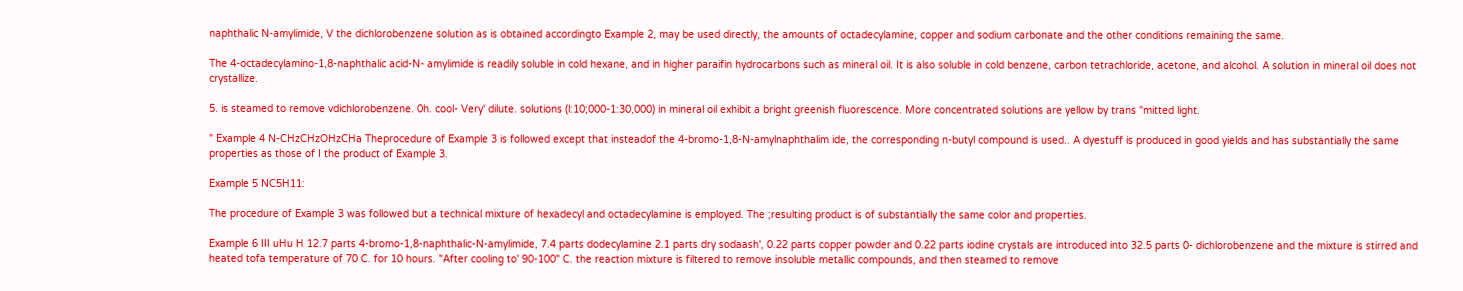naphthalic N-amylimide, V the dichlorobenzene solution as is obtained accordingto Example 2, may be used directly, the amounts of octadecylamine, copper and sodium carbonate and the other conditions remaining the same.

The 4-octadecylamino-1,8-naphthalic acid-N- amylimide is readily soluble in cold hexane, and in higher paraifin hydrocarbons such as mineral oil. It is also soluble in cold benzene, carbon tetrachloride, acetone, and alcohol. A solution in mineral oil does not crystallize.

5. is steamed to remove vdichlorobenzene. 0h. cool- Very' dilute. solutions (l:10;000-1:30,000) in mineral oil exhibit a bright greenish fluorescence. More concentrated solutions are yellow by trans "mitted light.

" Example 4 N-CHzCHzOHzCHa Theprocedure of Example 3 is followed except that insteadof the 4-bromo-1,8-N-amylnaphthalim ide, the corresponding n-butyl compound is used.. A dyestuff is produced in good yields and has substantially the same properties as those of I the product of Example 3.

Example 5 NC5H11:

The procedure of Example 3 was followed but a technical mixture of hexadecyl and octadecylamine is employed. The ;resulting product is of substantially the same color and properties.

Example 6 III uHu H 12.7 parts 4-bromo-1,8-naphthalic-N-amylimide, 7.4 parts dodecylamine 2.1 parts dry sodaash', 0.22 parts copper powder and 0.22 parts iodine crystals are introduced into 32.5 parts 0- dichlorobenzene and the mixture is stirred and heated tofa temperature of 70 C. for 10 hours. "After cooling to' 90-100" C. the reaction mixture is filtered to remove insoluble metallic compounds, and then steamed to remove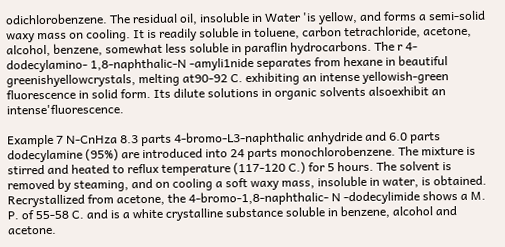odichlorobenzene. The residual oil, insoluble in Water 'is yellow, and forms a semi-solid waxy mass on cooling. It is readily soluble in toluene, carbon tetrachloride, acetone, alcohol, benzene, somewhat less soluble in paraflin hydrocarbons. The r 4-dodecylamino- 1,8-naphthalic-N -amyli1nide separates from hexane in beautiful greenishyellowcrystals, melting at90-92 C. exhibiting an intense yellowish-green fluorescence in solid form. Its dilute solutions in organic solvents alsoexhibit an intense'fluorescence.

Example 7 N-CnHza 8.3 parts 4-bromo-L3-naphthalic anhydride and 6.0 parts dodecylamine (95%) are introduced into 24 parts monochlorobenzene. The mixture is stirred and heated to reflux temperature (117-120 C.) for 5 hours. The solvent is removed by steaming, and on cooling a soft waxy mass, insoluble in water, is obtained. Recrystallized from acetone, the 4-bromo-1,8-naphthalic- N -dodecylimide shows a M. P. of 55-58 C. and is a white crystalline substance soluble in benzene, alcohol and acetone.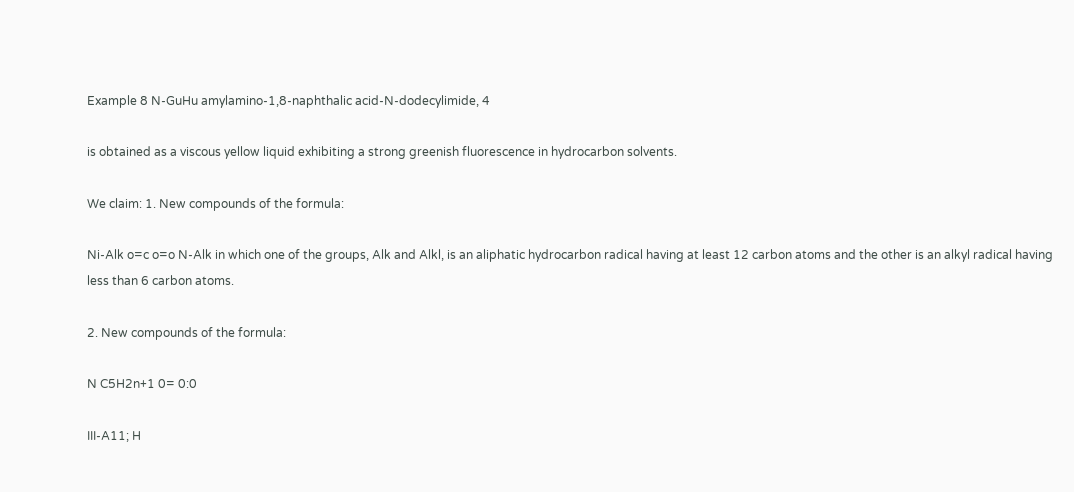Example 8 N-GuHu amylamino-1,8-naphthalic acid-N-dodecylimide, 4

is obtained as a viscous yellow liquid exhibiting a strong greenish fluorescence in hydrocarbon solvents.

We claim: 1. New compounds of the formula:

Ni-Alk o=c o=o N-Alk in which one of the groups, Alk and Alkl, is an aliphatic hydrocarbon radical having at least 12 carbon atoms and the other is an alkyl radical having less than 6 carbon atoms.

2. New compounds of the formula:

N C5H2n+1 0= 0:0

III-A11; H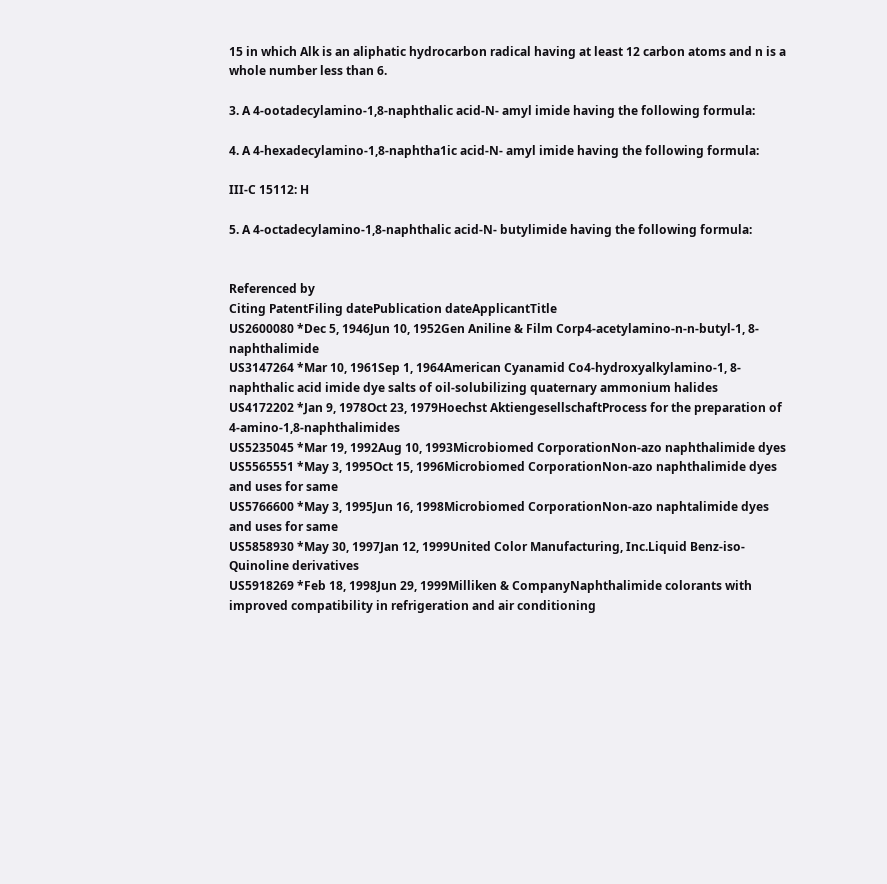15 in which Alk is an aliphatic hydrocarbon radical having at least 12 carbon atoms and n is a whole number less than 6.

3. A 4-ootadecylamino-1,8-naphthalic acid-N- amyl imide having the following formula:

4. A 4-hexadecylamino-1,8-naphtha1ic acid-N- amyl imide having the following formula:

III-C 15112: H

5. A 4-octadecylamino-1,8-naphthalic acid-N- butylimide having the following formula:


Referenced by
Citing PatentFiling datePublication dateApplicantTitle
US2600080 *Dec 5, 1946Jun 10, 1952Gen Aniline & Film Corp4-acetylamino-n-n-butyl-1, 8-naphthalimide
US3147264 *Mar 10, 1961Sep 1, 1964American Cyanamid Co4-hydroxyalkylamino-1, 8-naphthalic acid imide dye salts of oil-solubilizing quaternary ammonium halides
US4172202 *Jan 9, 1978Oct 23, 1979Hoechst AktiengesellschaftProcess for the preparation of 4-amino-1,8-naphthalimides
US5235045 *Mar 19, 1992Aug 10, 1993Microbiomed CorporationNon-azo naphthalimide dyes
US5565551 *May 3, 1995Oct 15, 1996Microbiomed CorporationNon-azo naphthalimide dyes and uses for same
US5766600 *May 3, 1995Jun 16, 1998Microbiomed CorporationNon-azo naphtalimide dyes and uses for same
US5858930 *May 30, 1997Jan 12, 1999United Color Manufacturing, Inc.Liquid Benz-iso-Quinoline derivatives
US5918269 *Feb 18, 1998Jun 29, 1999Milliken & CompanyNaphthalimide colorants with improved compatibility in refrigeration and air conditioning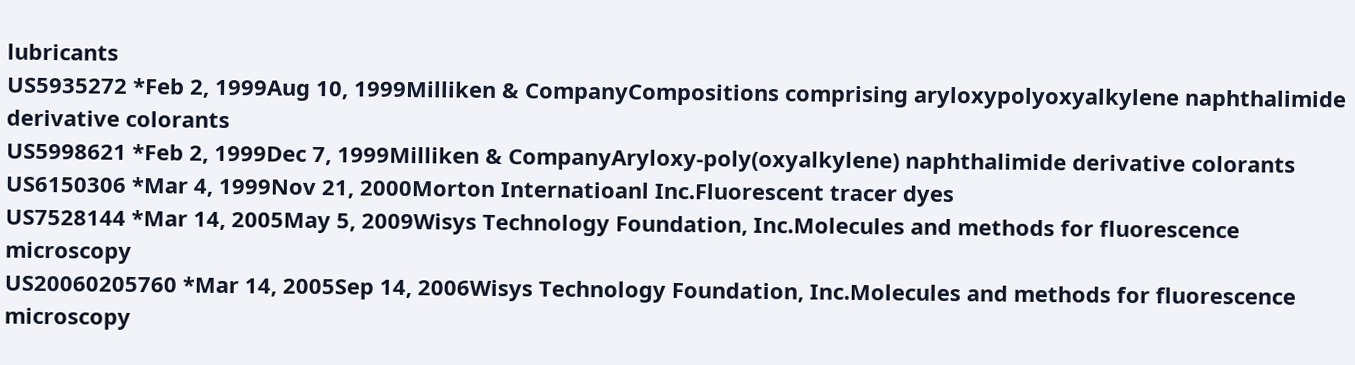lubricants
US5935272 *Feb 2, 1999Aug 10, 1999Milliken & CompanyCompositions comprising aryloxypolyoxyalkylene naphthalimide derivative colorants
US5998621 *Feb 2, 1999Dec 7, 1999Milliken & CompanyAryloxy-poly(oxyalkylene) naphthalimide derivative colorants
US6150306 *Mar 4, 1999Nov 21, 2000Morton Internatioanl Inc.Fluorescent tracer dyes
US7528144 *Mar 14, 2005May 5, 2009Wisys Technology Foundation, Inc.Molecules and methods for fluorescence microscopy
US20060205760 *Mar 14, 2005Sep 14, 2006Wisys Technology Foundation, Inc.Molecules and methods for fluorescence microscopy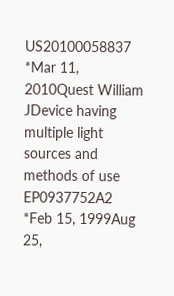US20100058837 *Mar 11, 2010Quest William JDevice having multiple light sources and methods of use
EP0937752A2 *Feb 15, 1999Aug 25,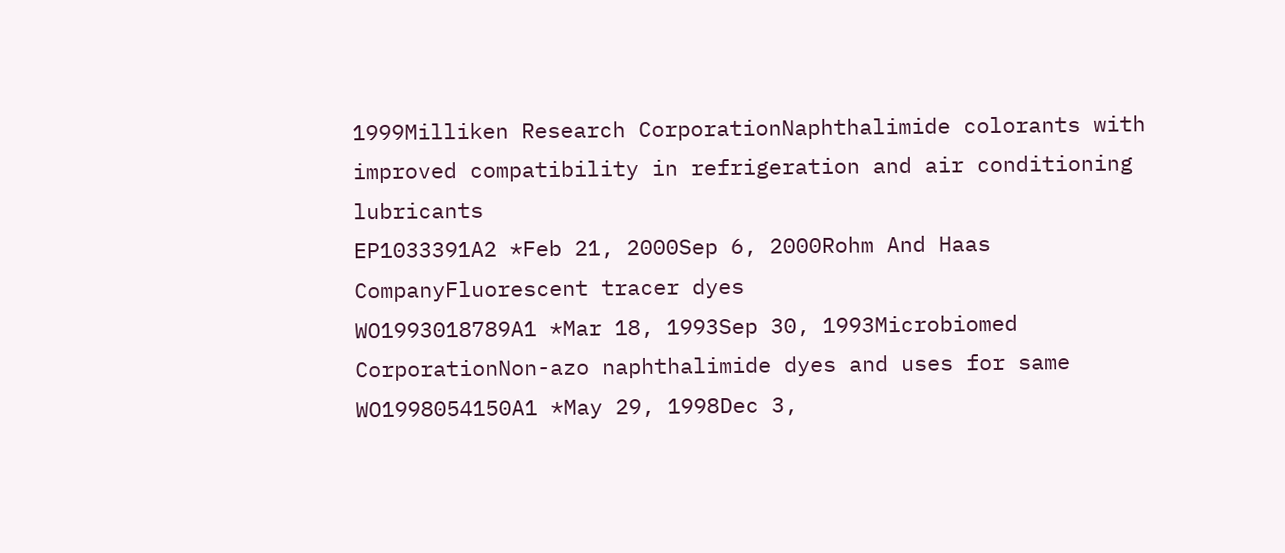1999Milliken Research CorporationNaphthalimide colorants with improved compatibility in refrigeration and air conditioning lubricants
EP1033391A2 *Feb 21, 2000Sep 6, 2000Rohm And Haas CompanyFluorescent tracer dyes
WO1993018789A1 *Mar 18, 1993Sep 30, 1993Microbiomed CorporationNon-azo naphthalimide dyes and uses for same
WO1998054150A1 *May 29, 1998Dec 3,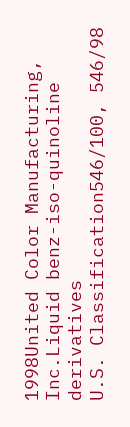1998United Color Manufacturing, Inc.Liquid benz-iso-quinoline derivatives
U.S. Classification546/100, 546/98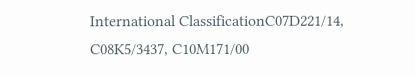International ClassificationC07D221/14, C08K5/3437, C10M171/00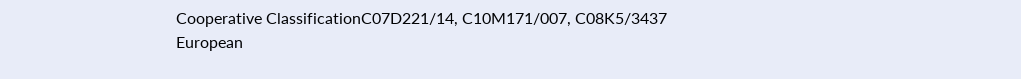Cooperative ClassificationC07D221/14, C10M171/007, C08K5/3437
European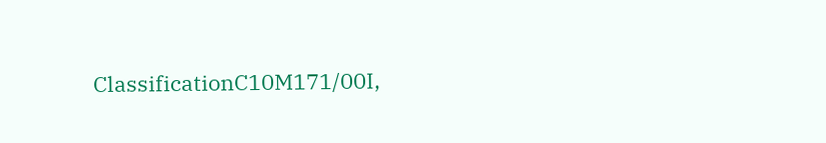ClassificationC10M171/00I,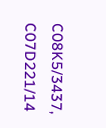C08K5/3437, C07D221/14